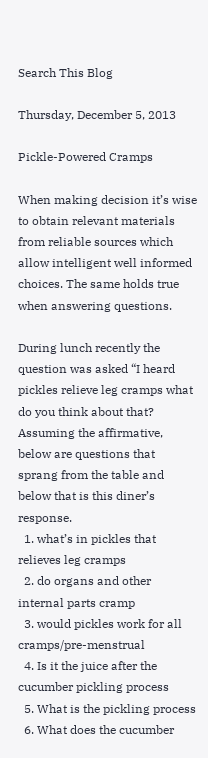Search This Blog

Thursday, December 5, 2013

Pickle-Powered Cramps

When making decision it’s wise to obtain relevant materials from reliable sources which allow intelligent well informed choices. The same holds true when answering questions.

During lunch recently the question was asked “I heard pickles relieve leg cramps what do you think about that?  Assuming the affirmative, below are questions that sprang from the table and below that is this diner’s response.
  1. what’s in pickles that relieves leg cramps
  2. do organs and other internal parts cramp
  3. would pickles work for all cramps/pre-menstrual
  4. Is it the juice after the cucumber pickling process
  5. What is the pickling process
  6. What does the cucumber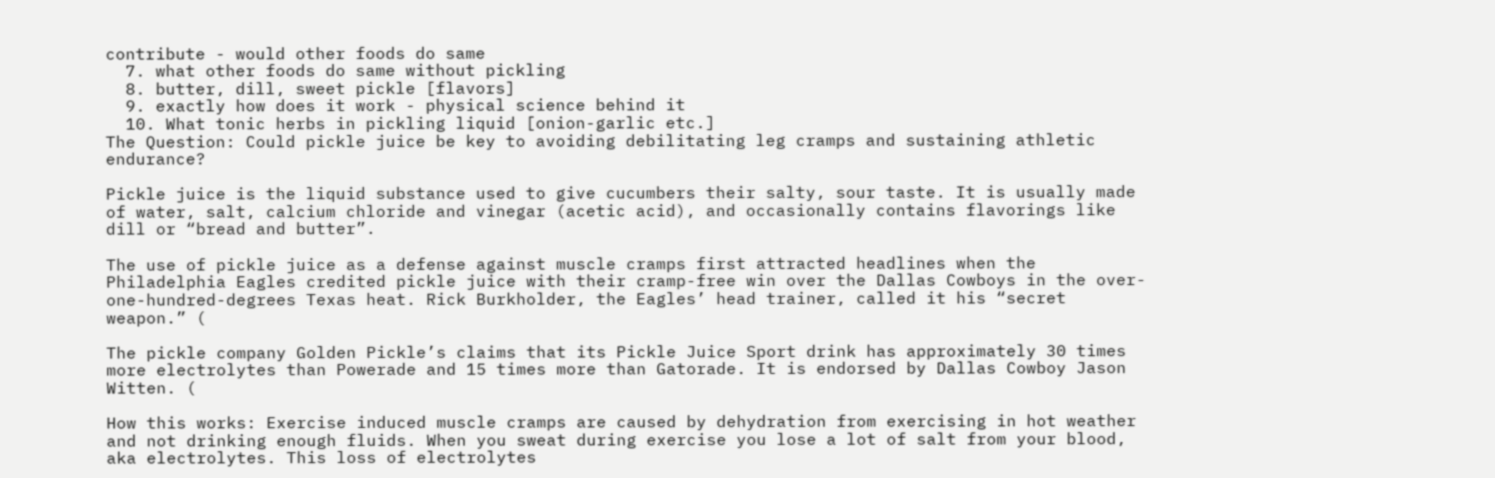contribute - would other foods do same
  7. what other foods do same without pickling
  8. butter, dill, sweet pickle [flavors]
  9. exactly how does it work - physical science behind it
  10. What tonic herbs in pickling liquid [onion-garlic etc.]
The Question: Could pickle juice be key to avoiding debilitating leg cramps and sustaining athletic endurance?

Pickle juice is the liquid substance used to give cucumbers their salty, sour taste. It is usually made of water, salt, calcium chloride and vinegar (acetic acid), and occasionally contains flavorings like dill or “bread and butter”.

The use of pickle juice as a defense against muscle cramps first attracted headlines when the Philadelphia Eagles credited pickle juice with their cramp-free win over the Dallas Cowboys in the over-one-hundred-degrees Texas heat. Rick Burkholder, the Eagles’ head trainer, called it his “secret weapon.” (

The pickle company Golden Pickle’s claims that its Pickle Juice Sport drink has approximately 30 times more electrolytes than Powerade and 15 times more than Gatorade. It is endorsed by Dallas Cowboy Jason Witten. (

How this works: Exercise induced muscle cramps are caused by dehydration from exercising in hot weather and not drinking enough fluids. When you sweat during exercise you lose a lot of salt from your blood, aka electrolytes. This loss of electrolytes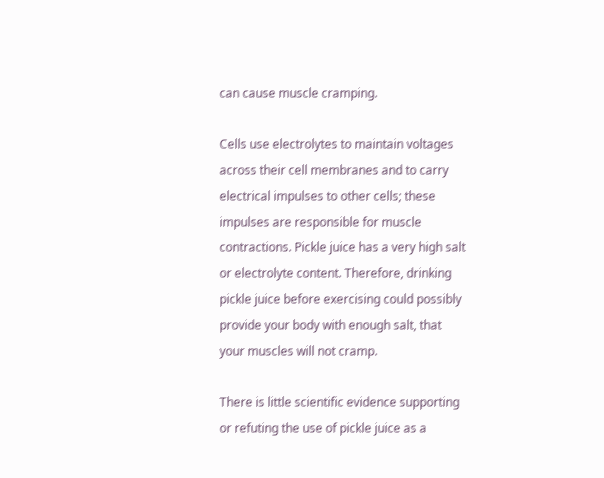can cause muscle cramping.

Cells use electrolytes to maintain voltages across their cell membranes and to carry electrical impulses to other cells; these impulses are responsible for muscle contractions. Pickle juice has a very high salt or electrolyte content. Therefore, drinking pickle juice before exercising could possibly provide your body with enough salt, that your muscles will not cramp.

There is little scientific evidence supporting or refuting the use of pickle juice as a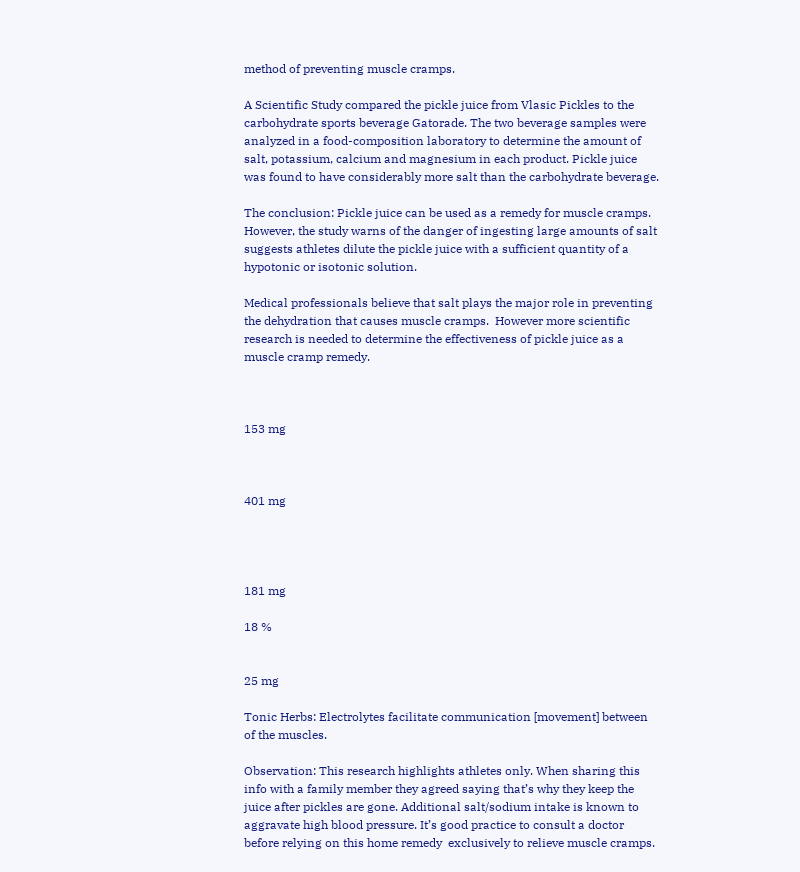method of preventing muscle cramps.

A Scientific Study compared the pickle juice from Vlasic Pickles to the carbohydrate sports beverage Gatorade. The two beverage samples were analyzed in a food-composition laboratory to determine the amount of salt, potassium, calcium and magnesium in each product. Pickle juice was found to have considerably more salt than the carbohydrate beverage.

The conclusion: Pickle juice can be used as a remedy for muscle cramps. However, the study warns of the danger of ingesting large amounts of salt suggests athletes dilute the pickle juice with a sufficient quantity of a hypotonic or isotonic solution.

Medical professionals believe that salt plays the major role in preventing the dehydration that causes muscle cramps.  However more scientific research is needed to determine the effectiveness of pickle juice as a muscle cramp remedy.



153 mg



401 mg




181 mg

18 %


25 mg

Tonic Herbs: Electrolytes facilitate communication [movement] between of the muscles.

Observation: This research highlights athletes only. When sharing this info with a family member they agreed saying that’s why they keep the juice after pickles are gone. Additional salt/sodium intake is known to aggravate high blood pressure. It’s good practice to consult a doctor before relying on this home remedy  exclusively to relieve muscle cramps.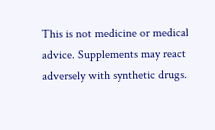This is not medicine or medical advice. Supplements may react adversely with synthetic drugs.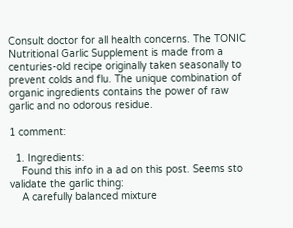Consult doctor for all health concerns. The TONIC Nutritional Garlic Supplement is made from a centuries-old recipe originally taken seasonally to prevent colds and flu. The unique combination of organic ingredients contains the power of raw garlic and no odorous residue.

1 comment:

  1. Ingredients:
    Found this info in a ad on this post. Seems sto validate the garlic thing:
    A carefully balanced mixture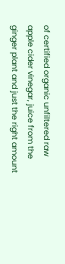of certified organic unfiltered raw apple cider vinegar, juice from the ginger plant and just the right amount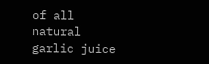of all natural garlic juice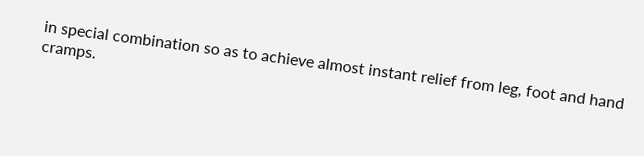in special combination so as to achieve almost instant relief from leg, foot and hand cramps.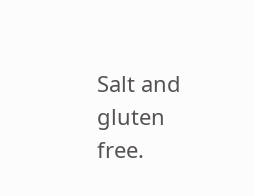Salt and gluten free.